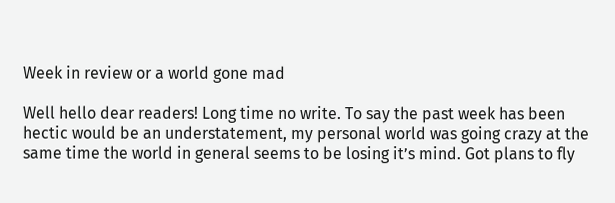Week in review or a world gone mad

Well hello dear readers! Long time no write. To say the past week has been hectic would be an understatement, my personal world was going crazy at the same time the world in general seems to be losing it’s mind. Got plans to fly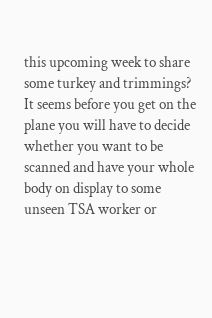this upcoming week to share some turkey and trimmings? It seems before you get on the plane you will have to decide whether you want to be scanned and have your whole body on display to some unseen TSA worker or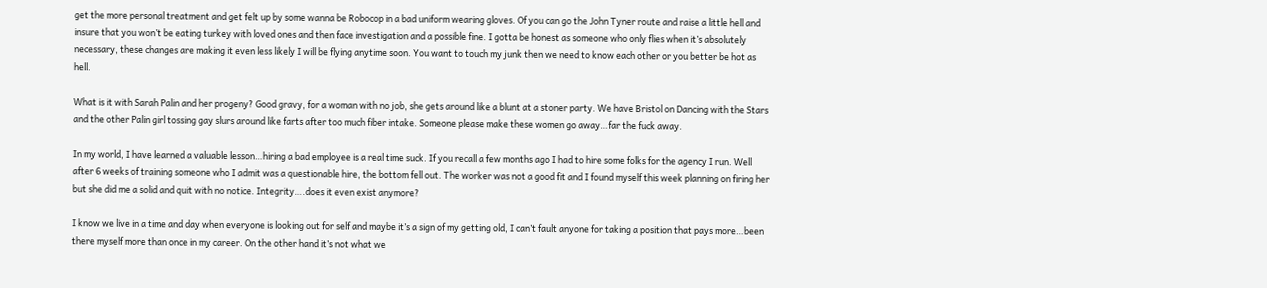get the more personal treatment and get felt up by some wanna be Robocop in a bad uniform wearing gloves. Of you can go the John Tyner route and raise a little hell and insure that you won’t be eating turkey with loved ones and then face investigation and a possible fine. I gotta be honest as someone who only flies when it’s absolutely necessary, these changes are making it even less likely I will be flying anytime soon. You want to touch my junk then we need to know each other or you better be hot as hell.

What is it with Sarah Palin and her progeny? Good gravy, for a woman with no job, she gets around like a blunt at a stoner party. We have Bristol on Dancing with the Stars and the other Palin girl tossing gay slurs around like farts after too much fiber intake. Someone please make these women go away…far the fuck away.

In my world, I have learned a valuable lesson…hiring a bad employee is a real time suck. If you recall a few months ago I had to hire some folks for the agency I run. Well after 6 weeks of training someone who I admit was a questionable hire, the bottom fell out. The worker was not a good fit and I found myself this week planning on firing her but she did me a solid and quit with no notice. Integrity….does it even exist anymore?

I know we live in a time and day when everyone is looking out for self and maybe it’s a sign of my getting old, I can’t fault anyone for taking a position that pays more…been there myself more than once in my career. On the other hand it’s not what we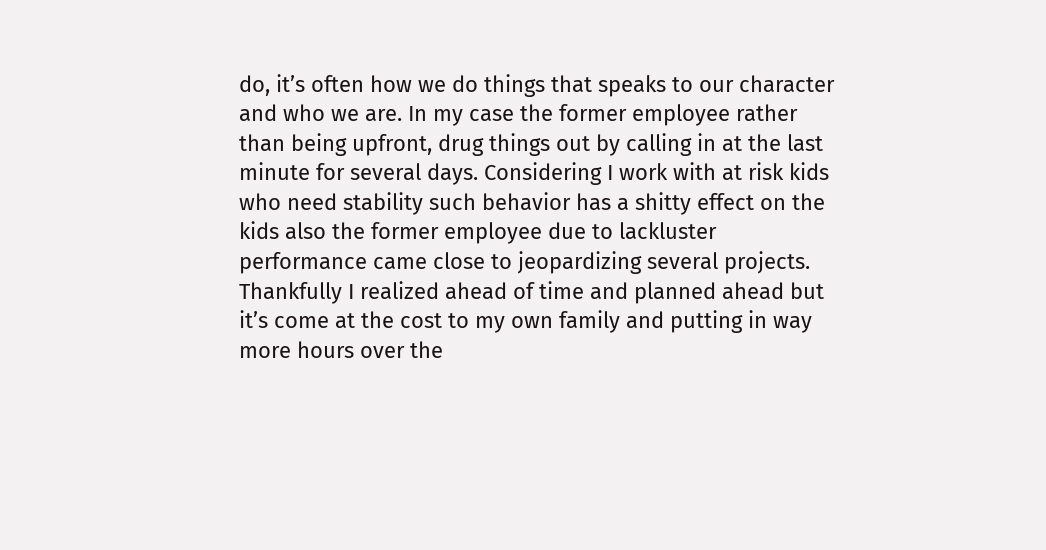do, it’s often how we do things that speaks to our character and who we are. In my case the former employee rather than being upfront, drug things out by calling in at the last minute for several days. Considering I work with at risk kids who need stability such behavior has a shitty effect on the kids also the former employee due to lackluster performance came close to jeopardizing several projects. Thankfully I realized ahead of time and planned ahead but it’s come at the cost to my own family and putting in way more hours over the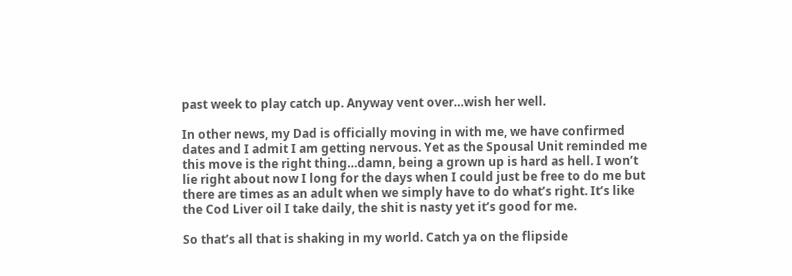past week to play catch up. Anyway vent over…wish her well.

In other news, my Dad is officially moving in with me, we have confirmed dates and I admit I am getting nervous. Yet as the Spousal Unit reminded me this move is the right thing…damn, being a grown up is hard as hell. I won’t lie right about now I long for the days when I could just be free to do me but there are times as an adult when we simply have to do what’s right. It’s like the Cod Liver oil I take daily, the shit is nasty yet it’s good for me.

So that’s all that is shaking in my world. Catch ya on the flipside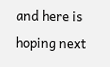and here is hoping next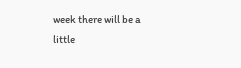week there will be a little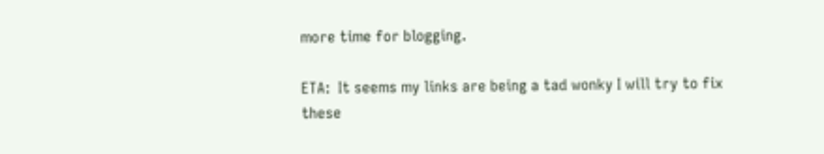more time for blogging.

ETA:  It seems my links are being a tad wonky I will try to fix these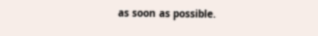as soon as possible.